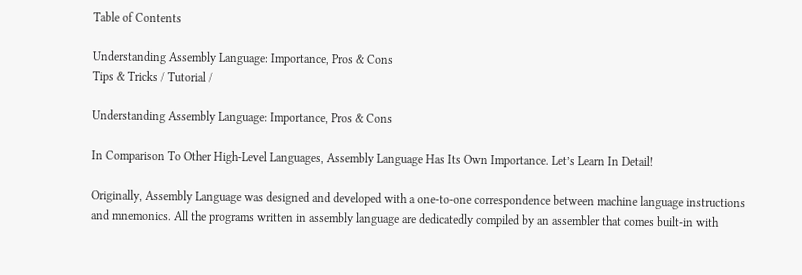Table of Contents

Understanding Assembly Language: Importance, Pros & Cons
Tips & Tricks / Tutorial /

Understanding Assembly Language: Importance, Pros & Cons

In Comparison To Other High-Level Languages, Assembly Language Has Its Own Importance. Let’s Learn In Detail!

Originally, Assembly Language was designed and developed with a one-to-one correspondence between machine language instructions and mnemonics. All the programs written in assembly language are dedicatedly compiled by an assembler that comes built-in with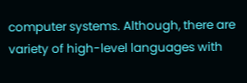computer systems. Although, there are variety of high-level languages with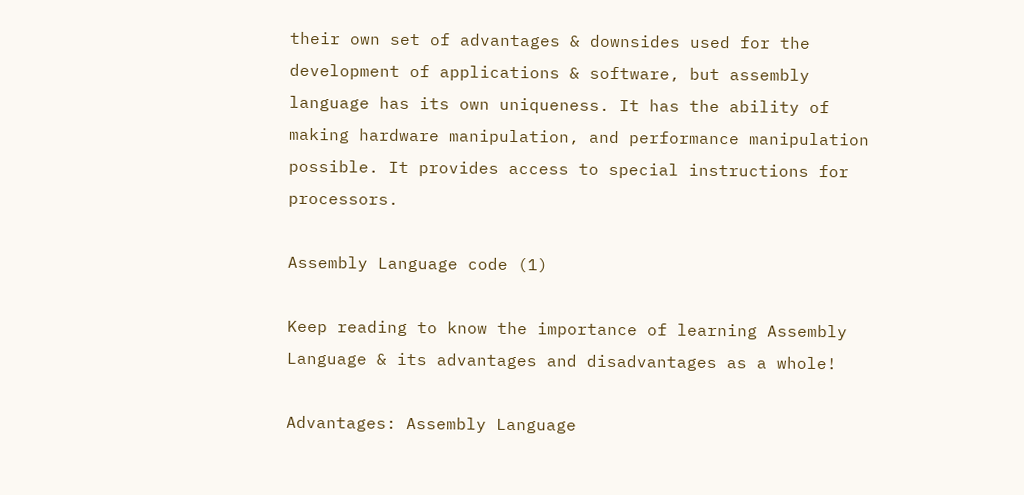their own set of advantages & downsides used for the development of applications & software, but assembly language has its own uniqueness. It has the ability of making hardware manipulation, and performance manipulation possible. It provides access to special instructions for processors.

Assembly Language code (1)

Keep reading to know the importance of learning Assembly Language & its advantages and disadvantages as a whole!

Advantages: Assembly Language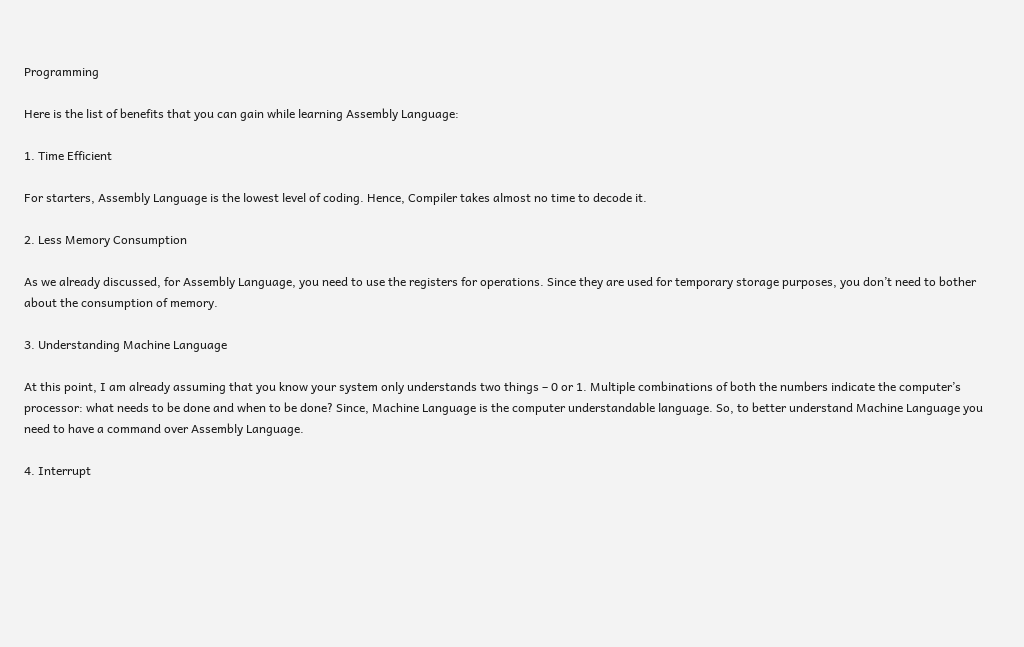Programming

Here is the list of benefits that you can gain while learning Assembly Language:

1. Time Efficient

For starters, Assembly Language is the lowest level of coding. Hence, Compiler takes almost no time to decode it.

2. Less Memory Consumption

As we already discussed, for Assembly Language, you need to use the registers for operations. Since they are used for temporary storage purposes, you don’t need to bother about the consumption of memory.

3. Understanding Machine Language

At this point, I am already assuming that you know your system only understands two things – 0 or 1. Multiple combinations of both the numbers indicate the computer’s processor: what needs to be done and when to be done? Since, Machine Language is the computer understandable language. So, to better understand Machine Language you need to have a command over Assembly Language.

4. Interrupt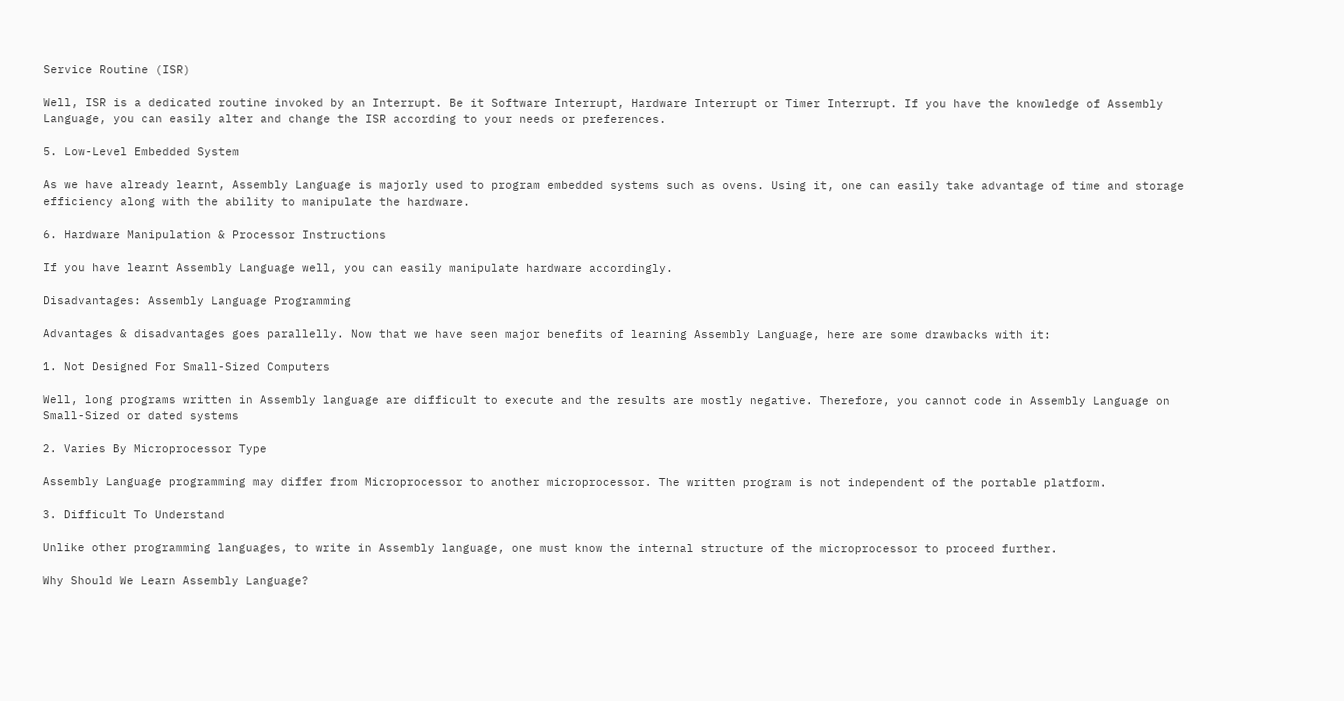Service Routine (ISR)

Well, ISR is a dedicated routine invoked by an Interrupt. Be it Software Interrupt, Hardware Interrupt or Timer Interrupt. If you have the knowledge of Assembly Language, you can easily alter and change the ISR according to your needs or preferences.

5. Low-Level Embedded System

As we have already learnt, Assembly Language is majorly used to program embedded systems such as ovens. Using it, one can easily take advantage of time and storage efficiency along with the ability to manipulate the hardware.

6. Hardware Manipulation & Processor Instructions

If you have learnt Assembly Language well, you can easily manipulate hardware accordingly.

Disadvantages: Assembly Language Programming

Advantages & disadvantages goes parallelly. Now that we have seen major benefits of learning Assembly Language, here are some drawbacks with it:

1. Not Designed For Small-Sized Computers

Well, long programs written in Assembly language are difficult to execute and the results are mostly negative. Therefore, you cannot code in Assembly Language on Small-Sized or dated systems

2. Varies By Microprocessor Type

Assembly Language programming may differ from Microprocessor to another microprocessor. The written program is not independent of the portable platform.

3. Difficult To Understand

Unlike other programming languages, to write in Assembly language, one must know the internal structure of the microprocessor to proceed further.

Why Should We Learn Assembly Language?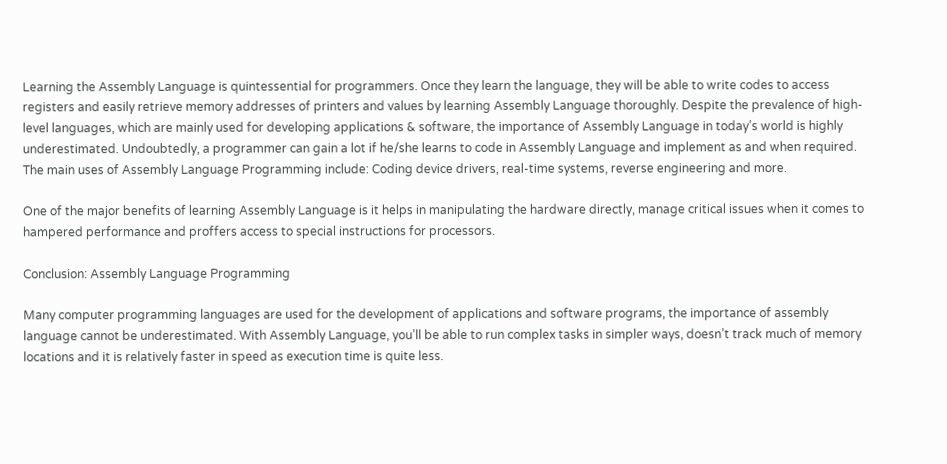Learning the Assembly Language is quintessential for programmers. Once they learn the language, they will be able to write codes to access registers and easily retrieve memory addresses of printers and values by learning Assembly Language thoroughly. Despite the prevalence of high-level languages, which are mainly used for developing applications & software, the importance of Assembly Language in today’s world is highly underestimated. Undoubtedly, a programmer can gain a lot if he/she learns to code in Assembly Language and implement as and when required. The main uses of Assembly Language Programming include: Coding device drivers, real-time systems, reverse engineering and more.

One of the major benefits of learning Assembly Language is it helps in manipulating the hardware directly, manage critical issues when it comes to hampered performance and proffers access to special instructions for processors.

Conclusion: Assembly Language Programming

Many computer programming languages are used for the development of applications and software programs, the importance of assembly language cannot be underestimated. With Assembly Language, you’ll be able to run complex tasks in simpler ways, doesn’t track much of memory locations and it is relatively faster in speed as execution time is quite less.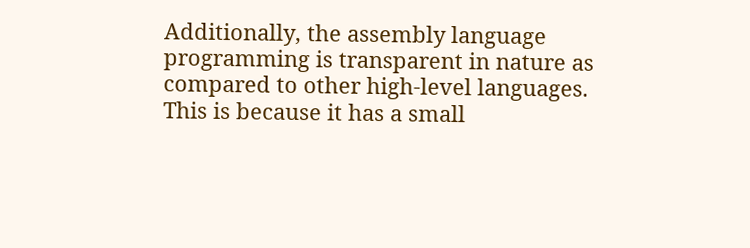Additionally, the assembly language programming is transparent in nature as compared to other high-level languages. This is because it has a small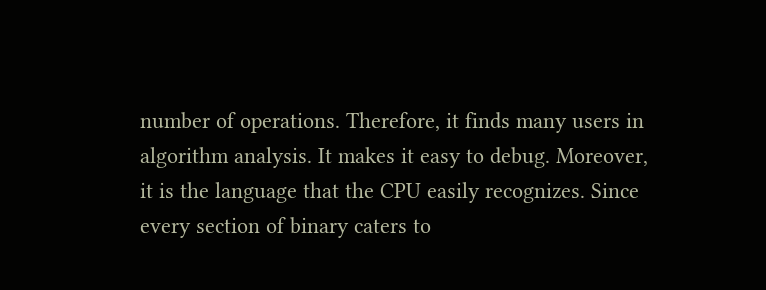number of operations. Therefore, it finds many users in algorithm analysis. It makes it easy to debug. Moreover, it is the language that the CPU easily recognizes. Since every section of binary caters to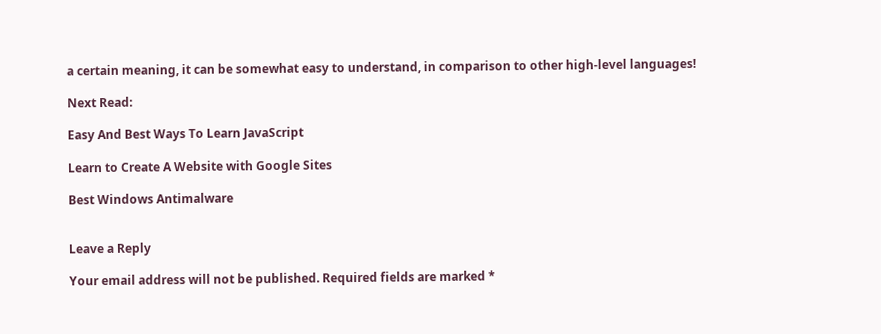a certain meaning, it can be somewhat easy to understand, in comparison to other high-level languages!

Next Read:

Easy And Best Ways To Learn JavaScript

Learn to Create A Website with Google Sites

Best Windows Antimalware


Leave a Reply

Your email address will not be published. Required fields are marked *